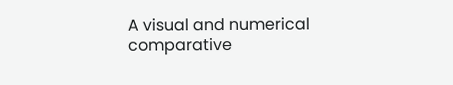A visual and numerical comparative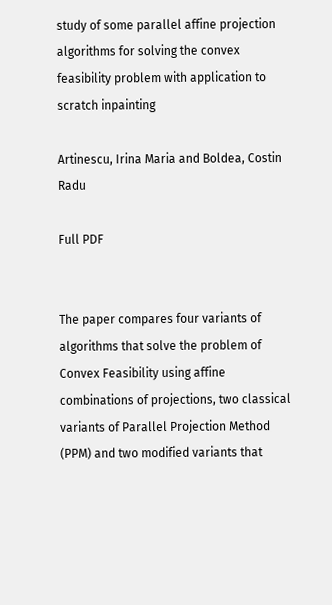study of some parallel affine projection algorithms for solving the convex feasibility problem with application to scratch inpainting

Artinescu, Irina Maria and Boldea, Costin Radu

Full PDF


The paper compares four variants of algorithms that solve the problem of Convex Feasibility using affine combinations of projections, two classical variants of Parallel Projection Method (PPM) and two modified variants that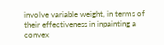involve variable weight, in terms of their effectiveness in inpainting a convex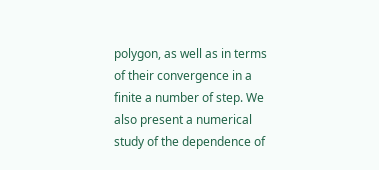polygon, as well as in terms of their convergence in a finite a number of step. We also present a numerical study of the dependence of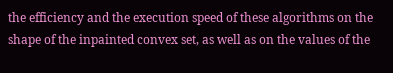the efficiency and the execution speed of these algorithms on the shape of the inpainted convex set, as well as on the values of the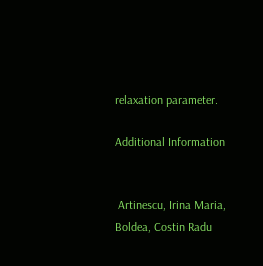relaxation parameter.

Additional Information


 Artinescu, Irina Maria, Boldea, Costin Radu